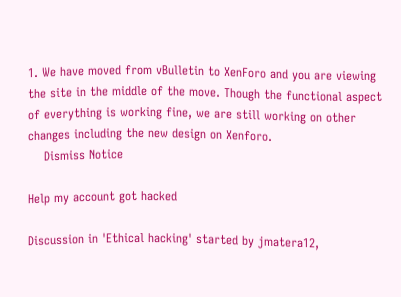1. We have moved from vBulletin to XenForo and you are viewing the site in the middle of the move. Though the functional aspect of everything is working fine, we are still working on other changes including the new design on Xenforo.
    Dismiss Notice

Help my account got hacked

Discussion in 'Ethical hacking' started by jmatera12,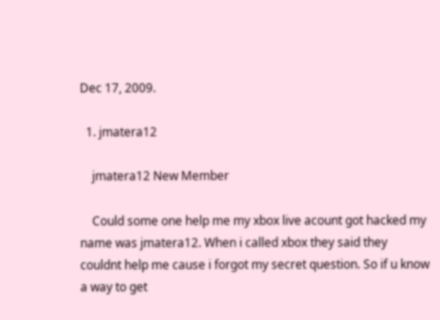Dec 17, 2009.

  1. jmatera12

    jmatera12 New Member

    Could some one help me my xbox live acount got hacked my name was jmatera12. When i called xbox they said they couldnt help me cause i forgot my secret question. So if u know a way to get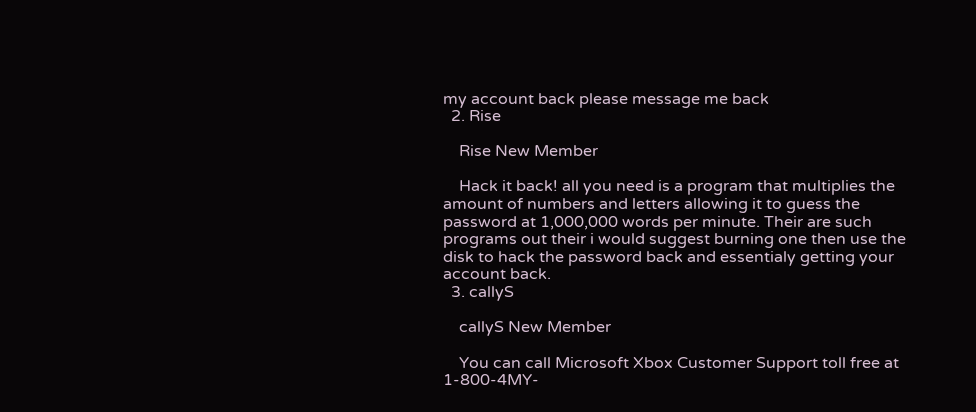my account back please message me back
  2. Rise

    Rise New Member

    Hack it back! all you need is a program that multiplies the amount of numbers and letters allowing it to guess the password at 1,000,000 words per minute. Their are such programs out their i would suggest burning one then use the disk to hack the password back and essentialy getting your account back.
  3. callyS

    callyS New Member

    You can call Microsoft Xbox Customer Support toll free at 1-800-4MY-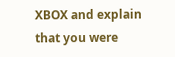XBOX and explain that you were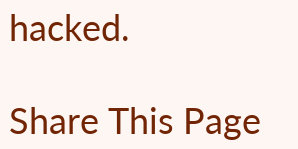hacked.

Share This Page